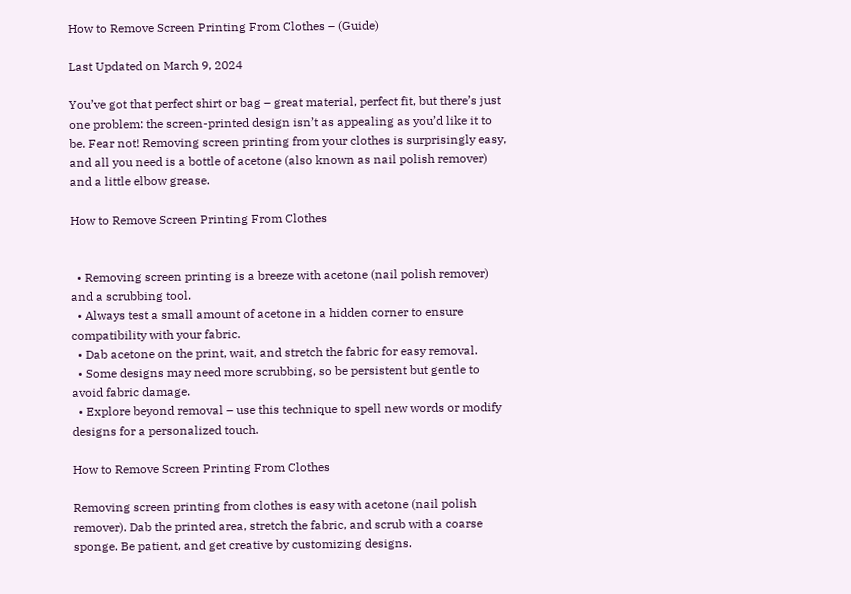How to Remove Screen Printing From Clothes – (Guide)

Last Updated on March 9, 2024

You’ve got that perfect shirt or bag – great material, perfect fit, but there’s just one problem: the screen-printed design isn’t as appealing as you’d like it to be. Fear not! Removing screen printing from your clothes is surprisingly easy, and all you need is a bottle of acetone (also known as nail polish remover) and a little elbow grease.

How to Remove Screen Printing From Clothes


  • Removing screen printing is a breeze with acetone (nail polish remover) and a scrubbing tool.
  • Always test a small amount of acetone in a hidden corner to ensure compatibility with your fabric.
  • Dab acetone on the print, wait, and stretch the fabric for easy removal.
  • Some designs may need more scrubbing, so be persistent but gentle to avoid fabric damage.
  • Explore beyond removal – use this technique to spell new words or modify designs for a personalized touch.

How to Remove Screen Printing From Clothes

Removing screen printing from clothes is easy with acetone (nail polish remover). Dab the printed area, stretch the fabric, and scrub with a coarse sponge. Be patient, and get creative by customizing designs.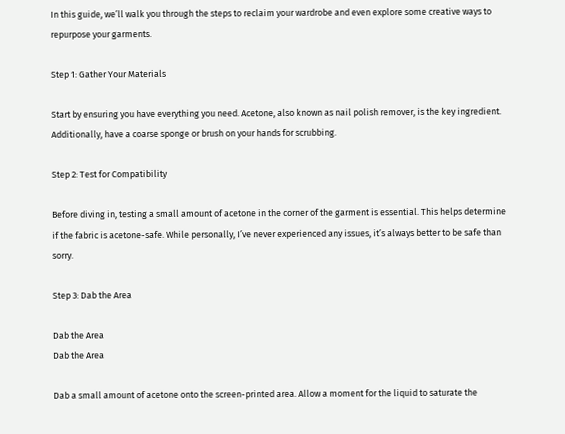In this guide, we’ll walk you through the steps to reclaim your wardrobe and even explore some creative ways to repurpose your garments.

Step 1: Gather Your Materials

Start by ensuring you have everything you need. Acetone, also known as nail polish remover, is the key ingredient. Additionally, have a coarse sponge or brush on your hands for scrubbing.

Step 2: Test for Compatibility

Before diving in, testing a small amount of acetone in the corner of the garment is essential. This helps determine if the fabric is acetone-safe. While personally, I’ve never experienced any issues, it’s always better to be safe than sorry.

Step 3: Dab the Area

Dab the Area
Dab the Area

Dab a small amount of acetone onto the screen-printed area. Allow a moment for the liquid to saturate the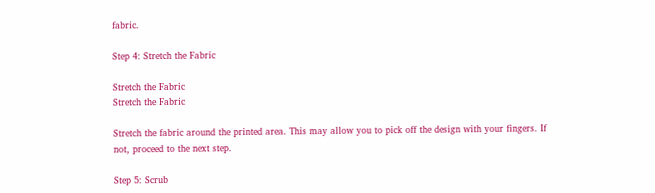fabric.

Step 4: Stretch the Fabric

Stretch the Fabric
Stretch the Fabric

Stretch the fabric around the printed area. This may allow you to pick off the design with your fingers. If not, proceed to the next step.

Step 5: Scrub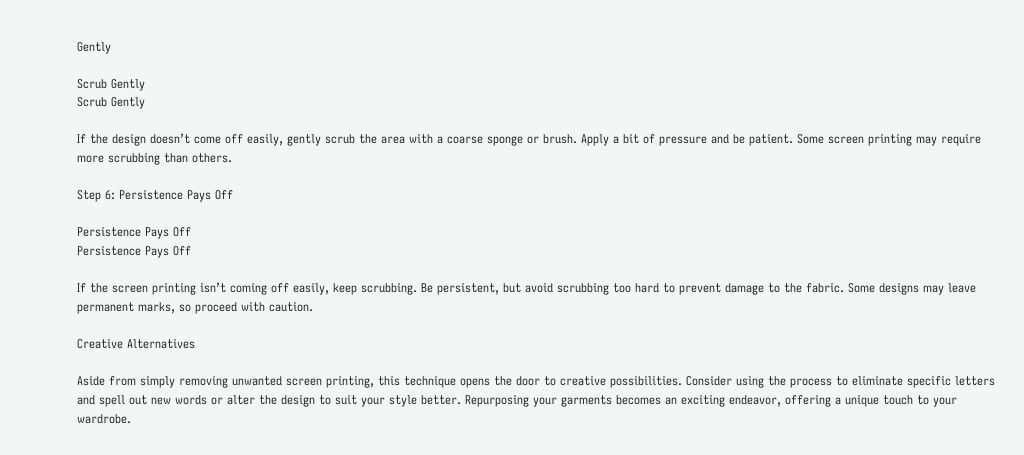Gently

Scrub Gently
Scrub Gently

If the design doesn’t come off easily, gently scrub the area with a coarse sponge or brush. Apply a bit of pressure and be patient. Some screen printing may require more scrubbing than others.

Step 6: Persistence Pays Off

Persistence Pays Off
Persistence Pays Off

If the screen printing isn’t coming off easily, keep scrubbing. Be persistent, but avoid scrubbing too hard to prevent damage to the fabric. Some designs may leave permanent marks, so proceed with caution.

Creative Alternatives

Aside from simply removing unwanted screen printing, this technique opens the door to creative possibilities. Consider using the process to eliminate specific letters and spell out new words or alter the design to suit your style better. Repurposing your garments becomes an exciting endeavor, offering a unique touch to your wardrobe.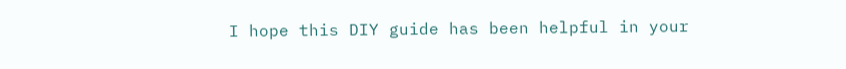I hope this DIY guide has been helpful in your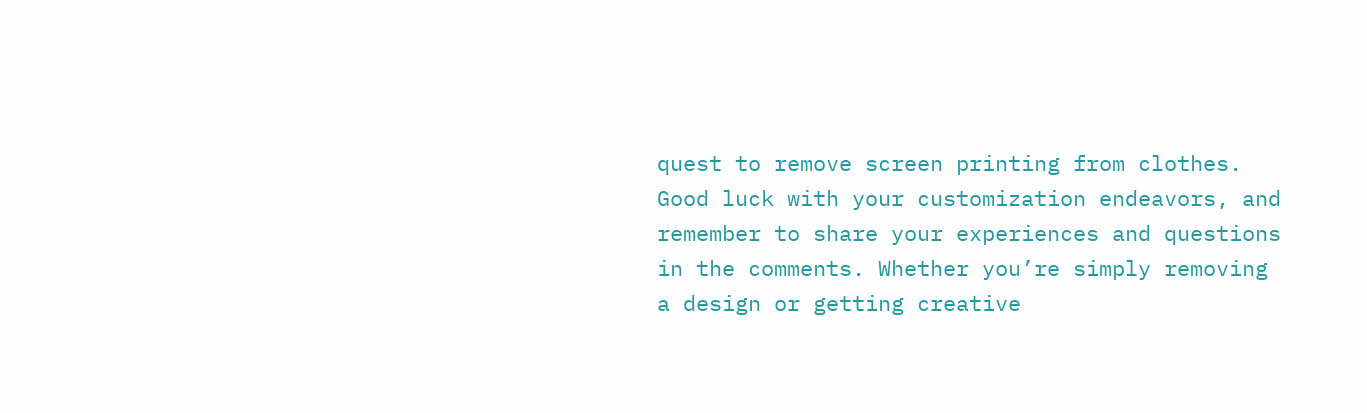quest to remove screen printing from clothes. Good luck with your customization endeavors, and remember to share your experiences and questions in the comments. Whether you’re simply removing a design or getting creative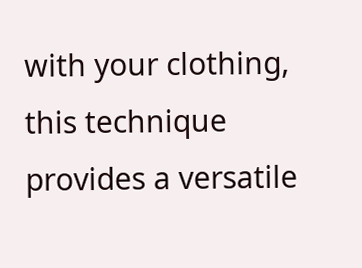with your clothing, this technique provides a versatile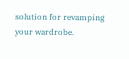solution for revamping your wardrobe.